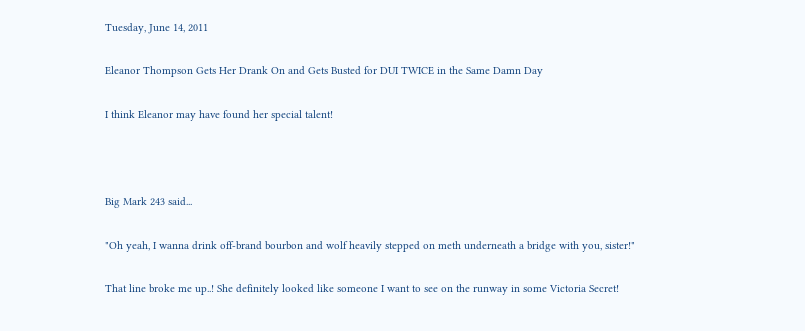Tuesday, June 14, 2011

Eleanor Thompson Gets Her Drank On and Gets Busted for DUI TWICE in the Same Damn Day

I think Eleanor may have found her special talent!



Big Mark 243 said...

"Oh yeah, I wanna drink off-brand bourbon and wolf heavily stepped on meth underneath a bridge with you, sister!"

That line broke me up..! She definitely looked like someone I want to see on the runway in some Victoria Secret!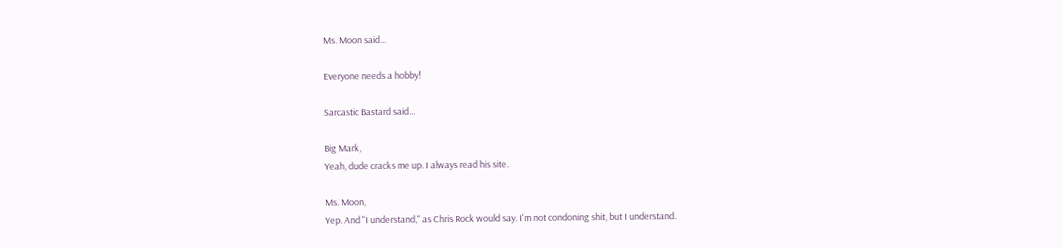Ms. Moon said...

Everyone needs a hobby!

Sarcastic Bastard said...

Big Mark,
Yeah, dude cracks me up. I always read his site.

Ms. Moon,
Yep. And "I understand," as Chris Rock would say. I'm not condoning shit, but I understand.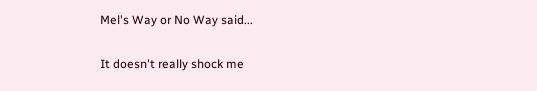Mel's Way or No Way said...

It doesn't really shock me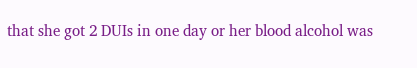that she got 2 DUIs in one day or her blood alcohol was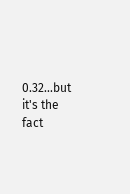0.32...but it's the fact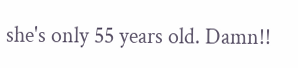she's only 55 years old. Damn!!